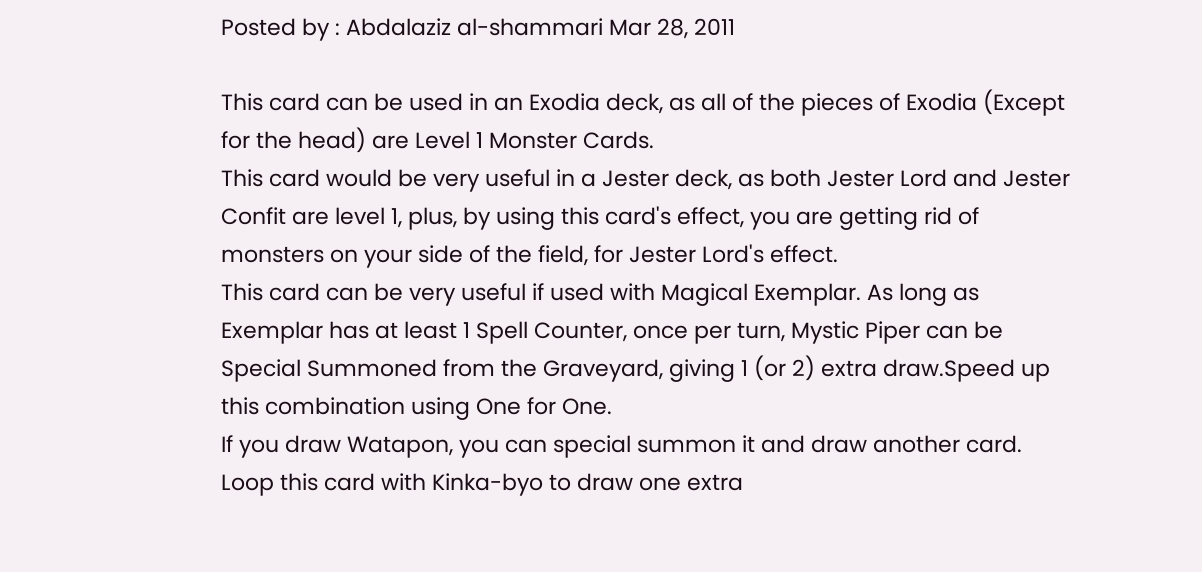Posted by : Abdalaziz al-shammari Mar 28, 2011

This card can be used in an Exodia deck, as all of the pieces of Exodia (Except for the head) are Level 1 Monster Cards.
This card would be very useful in a Jester deck, as both Jester Lord and Jester Confit are level 1, plus, by using this card's effect, you are getting rid of monsters on your side of the field, for Jester Lord's effect.
This card can be very useful if used with Magical Exemplar. As long as Exemplar has at least 1 Spell Counter, once per turn, Mystic Piper can be Special Summoned from the Graveyard, giving 1 (or 2) extra draw.Speed up this combination using One for One.
If you draw Watapon, you can special summon it and draw another card.
Loop this card with Kinka-byo to draw one extra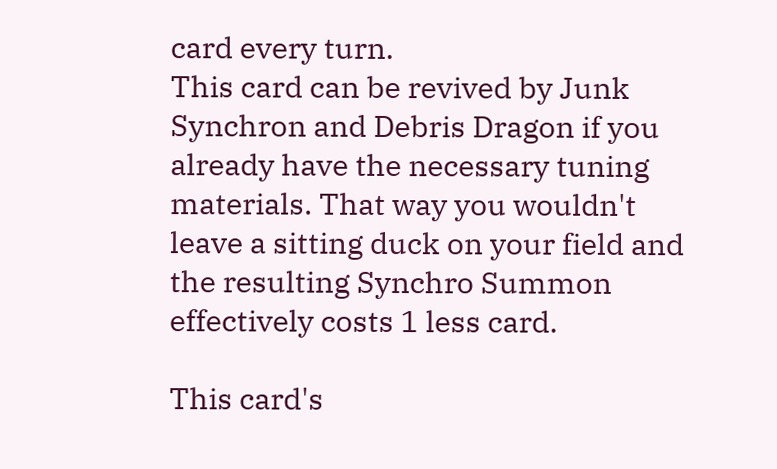card every turn.
This card can be revived by Junk Synchron and Debris Dragon if you already have the necessary tuning materials. That way you wouldn't leave a sitting duck on your field and the resulting Synchro Summon effectively costs 1 less card.

This card's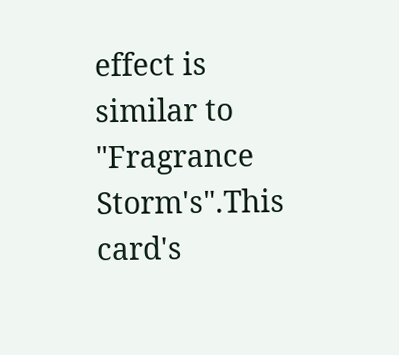effect is similar to "Fragrance Storm's".This card's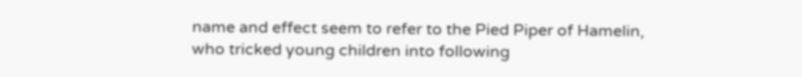name and effect seem to refer to the Pied Piper of Hamelin, who tricked young children into following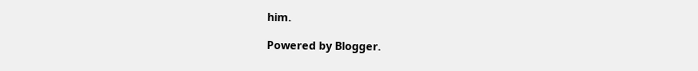him.

Powered by Blogger.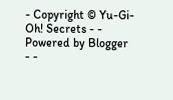- Copyright © Yu-Gi-Oh! Secrets - - Powered by Blogger - -